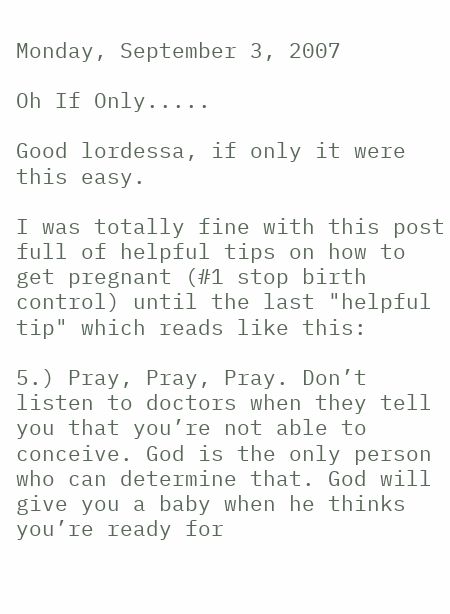Monday, September 3, 2007

Oh If Only.....

Good lordessa, if only it were this easy.

I was totally fine with this post full of helpful tips on how to get pregnant (#1 stop birth control) until the last "helpful tip" which reads like this:

5.) Pray, Pray, Pray. Don’t listen to doctors when they tell you that you’re not able to conceive. God is the only person who can determine that. God will give you a baby when he thinks you’re ready for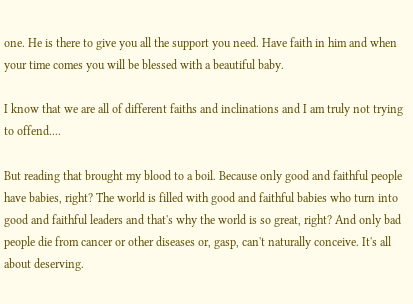one. He is there to give you all the support you need. Have faith in him and when your time comes you will be blessed with a beautiful baby.

I know that we are all of different faiths and inclinations and I am truly not trying to offend....

But reading that brought my blood to a boil. Because only good and faithful people have babies, right? The world is filled with good and faithful babies who turn into good and faithful leaders and that's why the world is so great, right? And only bad people die from cancer or other diseases or, gasp, can't naturally conceive. It's all about deserving.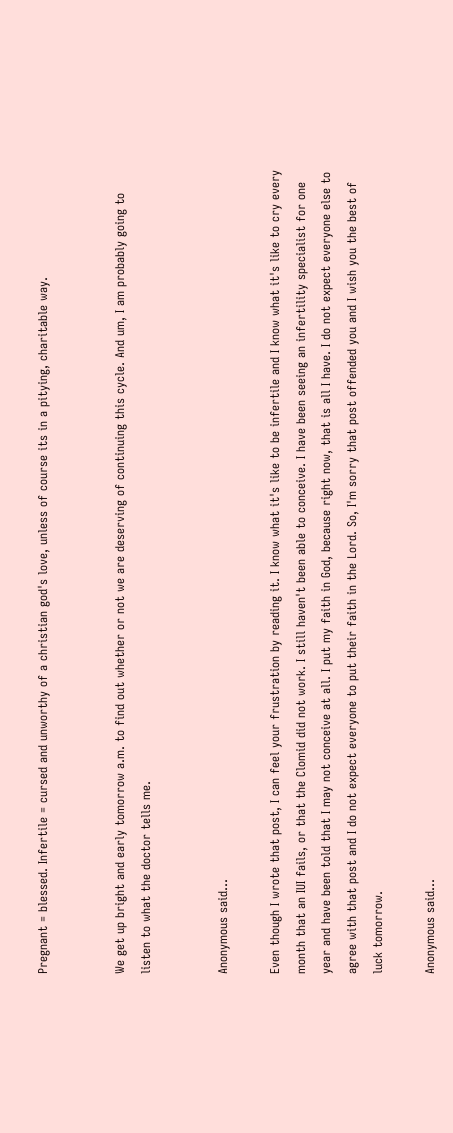Pregnant = blessed. Infertile = cursed and unworthy of a christian god's love, unless of course its in a pitying, charitable way.


We get up bright and early tomorrow a.m. to find out whether or not we are deserving of continuing this cycle. And um, I am probably going to listen to what the doctor tells me.


Anonymous said...

Even though I wrote that post, I can feel your frustration by reading it. I know what it's like to be infertile and I know what it's like to cry every month that an IUI fails, or that the Clomid did not work. I still haven't been able to conceive. I have been seeing an infertility specialist for one year and have been told that I may not conceive at all. I put my faith in God, because right now, that is all I have. I do not expect everyone else to agree with that post and I do not expect everyone to put their faith in the Lord. So, I'm sorry that post offended you and I wish you the best of luck tomorrow.

Anonymous said...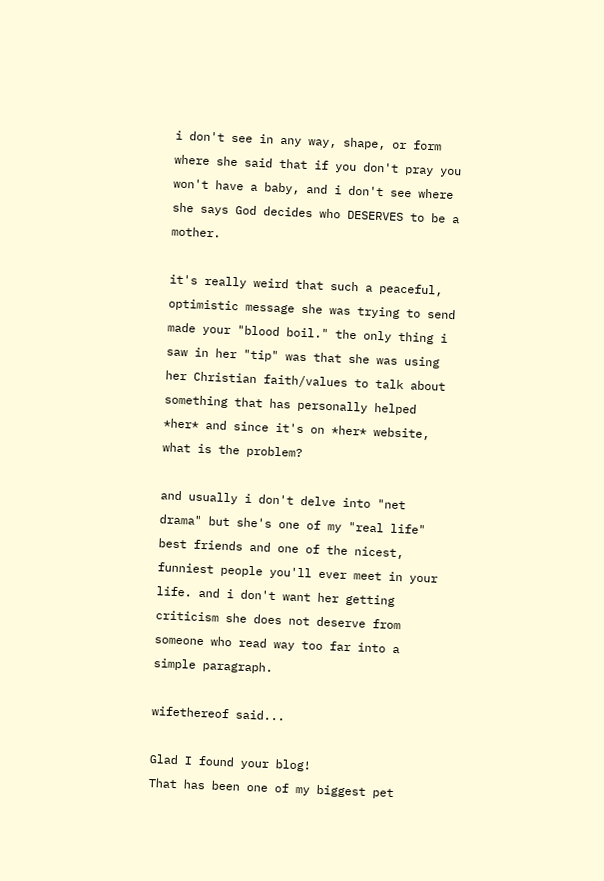i don't see in any way, shape, or form where she said that if you don't pray you won't have a baby, and i don't see where she says God decides who DESERVES to be a mother.

it's really weird that such a peaceful, optimistic message she was trying to send made your "blood boil." the only thing i saw in her "tip" was that she was using her Christian faith/values to talk about something that has personally helped *her* and since it's on *her* website, what is the problem?

and usually i don't delve into "net drama" but she's one of my "real life" best friends and one of the nicest, funniest people you'll ever meet in your life. and i don't want her getting criticism she does not deserve from someone who read way too far into a simple paragraph.

wifethereof said...

Glad I found your blog!
That has been one of my biggest pet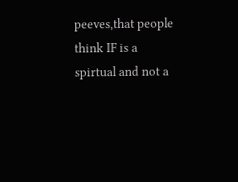peeves,that people think IF is a spirtual and not a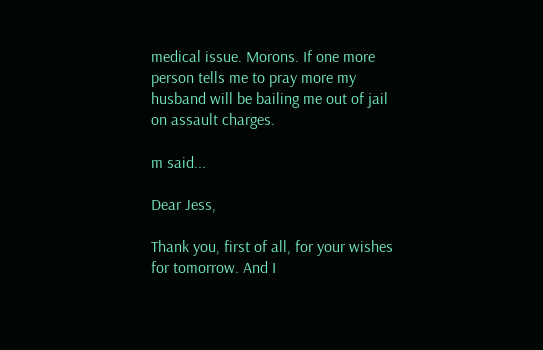medical issue. Morons. If one more person tells me to pray more my husband will be bailing me out of jail on assault charges.

m said...

Dear Jess,

Thank you, first of all, for your wishes for tomorrow. And I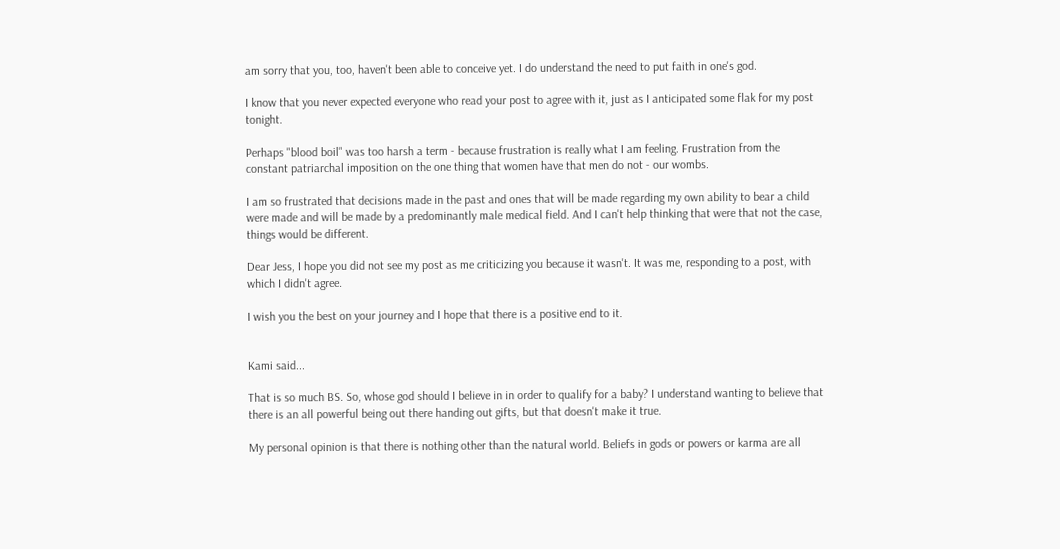am sorry that you, too, haven't been able to conceive yet. I do understand the need to put faith in one's god.

I know that you never expected everyone who read your post to agree with it, just as I anticipated some flak for my post tonight.

Perhaps "blood boil" was too harsh a term - because frustration is really what I am feeling. Frustration from the constant patriarchal imposition on the one thing that women have that men do not - our wombs.

I am so frustrated that decisions made in the past and ones that will be made regarding my own ability to bear a child were made and will be made by a predominantly male medical field. And I can't help thinking that were that not the case, things would be different.

Dear Jess, I hope you did not see my post as me criticizing you because it wasn't. It was me, responding to a post, with which I didn't agree.

I wish you the best on your journey and I hope that there is a positive end to it.


Kami said...

That is so much BS. So, whose god should I believe in in order to qualify for a baby? I understand wanting to believe that there is an all powerful being out there handing out gifts, but that doesn't make it true.

My personal opinion is that there is nothing other than the natural world. Beliefs in gods or powers or karma are all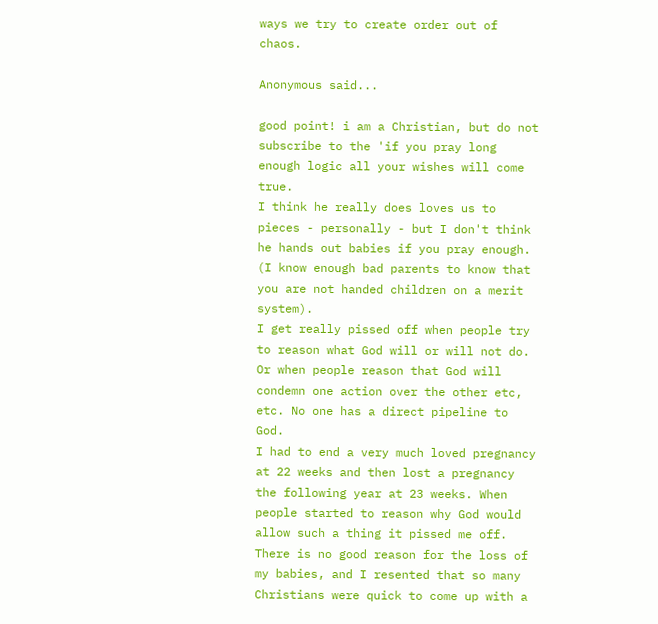ways we try to create order out of chaos.

Anonymous said...

good point! i am a Christian, but do not subscribe to the 'if you pray long enough logic all your wishes will come true.
I think he really does loves us to pieces - personally - but I don't think he hands out babies if you pray enough. (I know enough bad parents to know that you are not handed children on a merit system).
I get really pissed off when people try to reason what God will or will not do. Or when people reason that God will condemn one action over the other etc, etc. No one has a direct pipeline to God.
I had to end a very much loved pregnancy at 22 weeks and then lost a pregnancy the following year at 23 weeks. When people started to reason why God would allow such a thing it pissed me off. There is no good reason for the loss of my babies, and I resented that so many Christians were quick to come up with a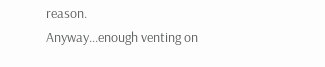reason.
Anyway...enough venting on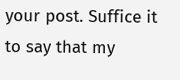your post. Suffice it to say that my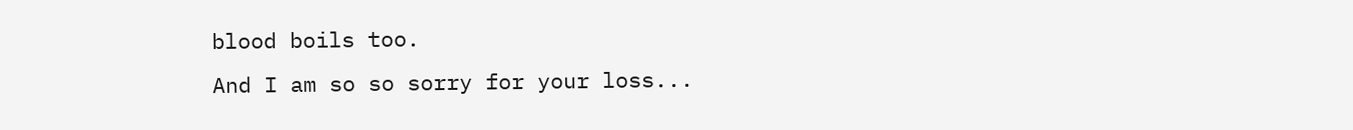blood boils too.
And I am so so sorry for your loss...